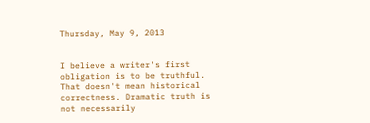Thursday, May 9, 2013


I believe a writer's first obligation is to be truthful. That doesn't mean historical correctness. Dramatic truth is not necessarily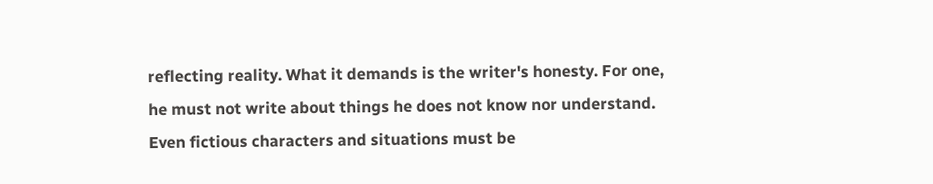reflecting reality. What it demands is the writer's honesty. For one, he must not write about things he does not know nor understand. Even fictious characters and situations must be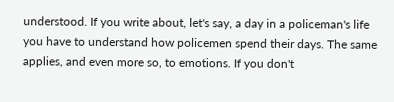understood. If you write about, let's say, a day in a policeman's life you have to understand how policemen spend their days. The same applies, and even more so, to emotions. If you don't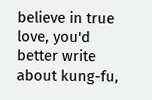believe in true love, you'd better write about kung-fu,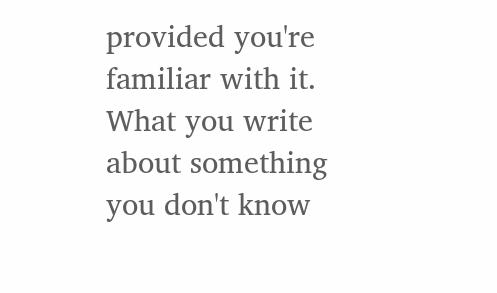provided you're familiar with it. What you write about something you don't know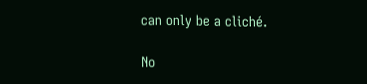can only be a cliché.

No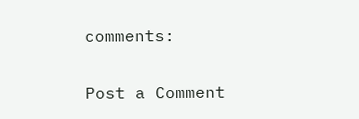comments:

Post a Comment